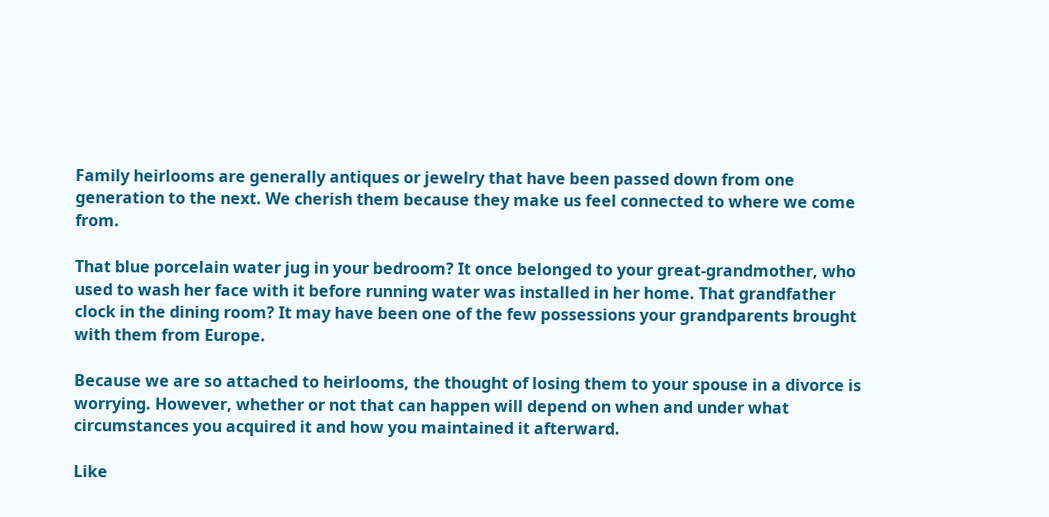Family heirlooms are generally antiques or jewelry that have been passed down from one generation to the next. We cherish them because they make us feel connected to where we come from.

That blue porcelain water jug in your bedroom? It once belonged to your great-grandmother, who used to wash her face with it before running water was installed in her home. That grandfather clock in the dining room? It may have been one of the few possessions your grandparents brought with them from Europe.

Because we are so attached to heirlooms, the thought of losing them to your spouse in a divorce is worrying. However, whether or not that can happen will depend on when and under what circumstances you acquired it and how you maintained it afterward.

Like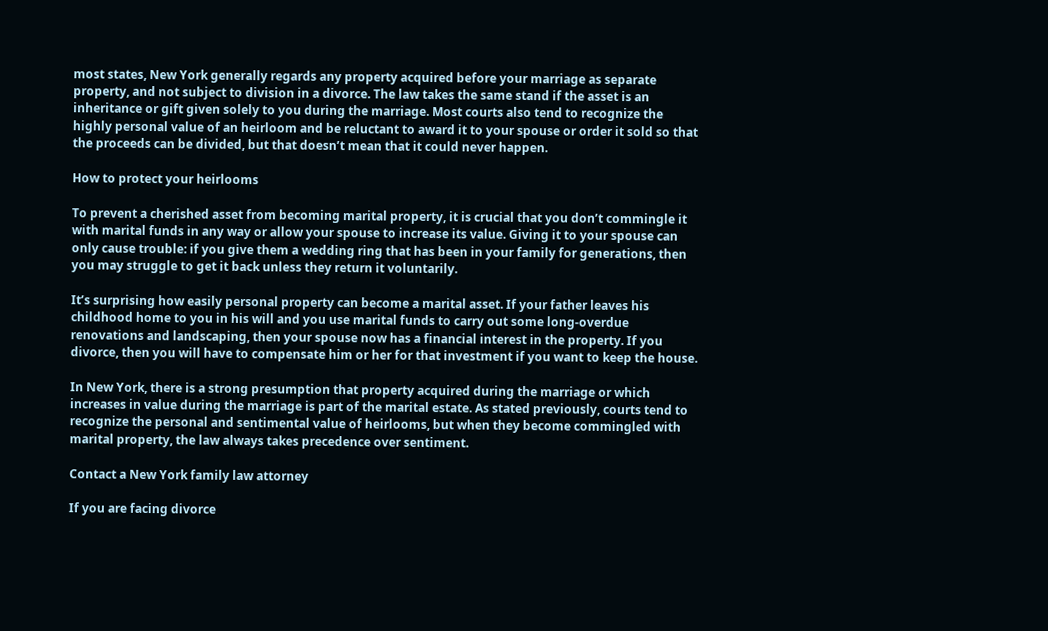most states, New York generally regards any property acquired before your marriage as separate property, and not subject to division in a divorce. The law takes the same stand if the asset is an inheritance or gift given solely to you during the marriage. Most courts also tend to recognize the highly personal value of an heirloom and be reluctant to award it to your spouse or order it sold so that the proceeds can be divided, but that doesn’t mean that it could never happen.

How to protect your heirlooms

To prevent a cherished asset from becoming marital property, it is crucial that you don’t commingle it with marital funds in any way or allow your spouse to increase its value. Giving it to your spouse can only cause trouble: if you give them a wedding ring that has been in your family for generations, then you may struggle to get it back unless they return it voluntarily.

It’s surprising how easily personal property can become a marital asset. If your father leaves his childhood home to you in his will and you use marital funds to carry out some long-overdue renovations and landscaping, then your spouse now has a financial interest in the property. If you divorce, then you will have to compensate him or her for that investment if you want to keep the house.

In New York, there is a strong presumption that property acquired during the marriage or which increases in value during the marriage is part of the marital estate. As stated previously, courts tend to recognize the personal and sentimental value of heirlooms, but when they become commingled with marital property, the law always takes precedence over sentiment.

Contact a New York family law attorney

If you are facing divorce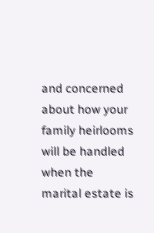and concerned about how your family heirlooms will be handled when the marital estate is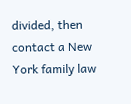divided, then contact a New York family law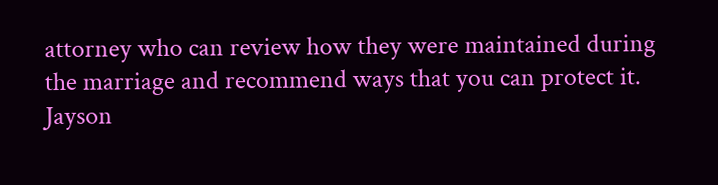attorney who can review how they were maintained during the marriage and recommend ways that you can protect it. Jayson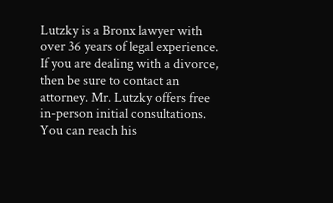Lutzky is a Bronx lawyer with over 36 years of legal experience. If you are dealing with a divorce, then be sure to contact an attorney. Mr. Lutzky offers free in-person initial consultations. You can reach his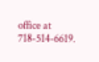office at 718-514-6619.